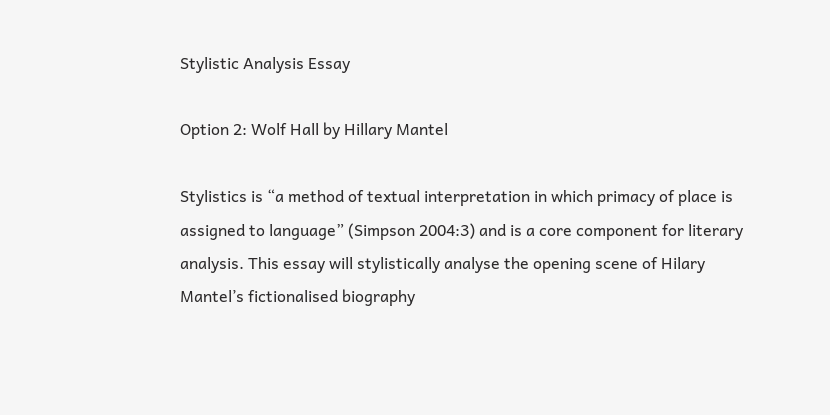Stylistic Analysis Essay

Option 2: Wolf Hall by Hillary Mantel

Stylistics is “a method of textual interpretation in which primacy of place is assigned to language” (Simpson 2004:3) and is a core component for literary analysis. This essay will stylistically analyse the opening scene of Hilary Mantel’s fictionalised biography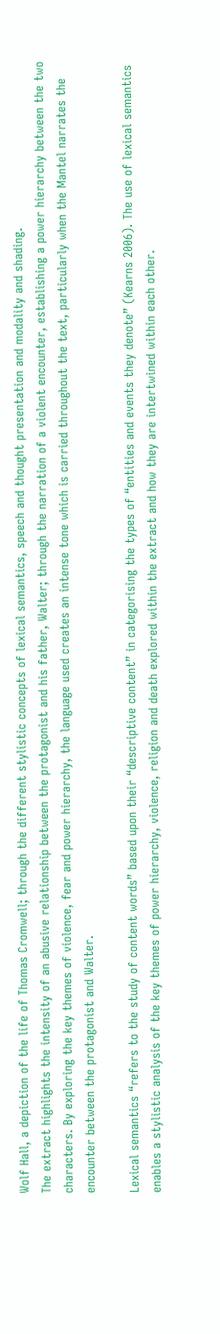Wolf Hall, a depiction of the life of Thomas Cromwell; through the different stylistic concepts of lexical semantics, speech and thought presentation and modality and shading.
The extract highlights the intensity of an abusive relationship between the protagonist and his father, Walter; through the narration of a violent encounter, establishing a power hierarchy between the two characters. By exploring the key themes of violence, fear and power hierarchy, the language used creates an intense tone which is carried throughout the text, particularly when the Mantel narrates the encounter between the protagonist and Walter.

Lexical semantics “refers to the study of content words” based upon their “descriptive content” in categorising the types of “entities and events they denote” (Kearns 2006). The use of lexical semantics enables a stylistic analysis of the key themes of power hierarchy, violence, religion and death explored within the extract and how they are intertwined within each other.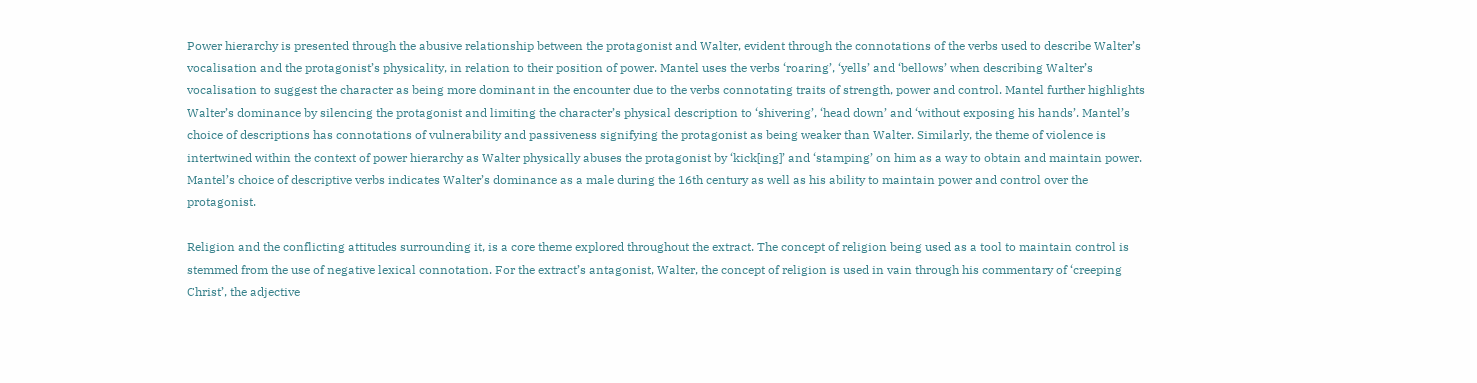Power hierarchy is presented through the abusive relationship between the protagonist and Walter, evident through the connotations of the verbs used to describe Walter’s vocalisation and the protagonist’s physicality, in relation to their position of power. Mantel uses the verbs ‘roaring’, ‘yells’ and ‘bellows’ when describing Walter’s vocalisation to suggest the character as being more dominant in the encounter due to the verbs connotating traits of strength, power and control. Mantel further highlights Walter’s dominance by silencing the protagonist and limiting the character’s physical description to ‘shivering’, ‘head down’ and ‘without exposing his hands’. Mantel’s choice of descriptions has connotations of vulnerability and passiveness signifying the protagonist as being weaker than Walter. Similarly, the theme of violence is intertwined within the context of power hierarchy as Walter physically abuses the protagonist by ‘kick[ing]’ and ‘stamping’ on him as a way to obtain and maintain power. Mantel’s choice of descriptive verbs indicates Walter’s dominance as a male during the 16th century as well as his ability to maintain power and control over the protagonist.

Religion and the conflicting attitudes surrounding it, is a core theme explored throughout the extract. The concept of religion being used as a tool to maintain control is stemmed from the use of negative lexical connotation. For the extract’s antagonist, Walter, the concept of religion is used in vain through his commentary of ‘creeping Christ’, the adjective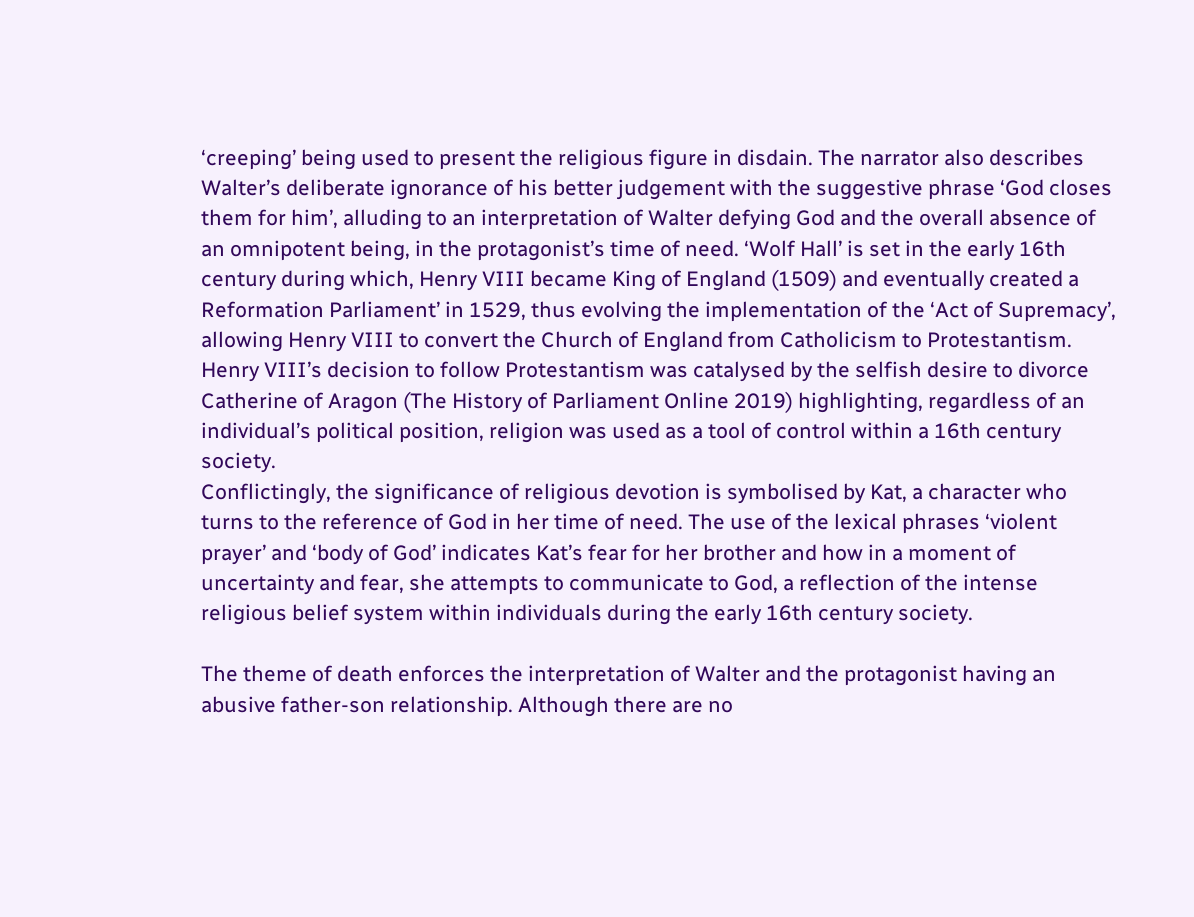‘creeping’ being used to present the religious figure in disdain. The narrator also describes Walter’s deliberate ignorance of his better judgement with the suggestive phrase ‘God closes them for him’, alluding to an interpretation of Walter defying God and the overall absence of an omnipotent being, in the protagonist’s time of need. ‘Wolf Hall’ is set in the early 16th century during which, Henry VIII became King of England (1509) and eventually created a Reformation Parliament’ in 1529, thus evolving the implementation of the ‘Act of Supremacy’, allowing Henry VIII to convert the Church of England from Catholicism to Protestantism. Henry VIII’s decision to follow Protestantism was catalysed by the selfish desire to divorce Catherine of Aragon (The History of Parliament Online 2019) highlighting, regardless of an individual’s political position, religion was used as a tool of control within a 16th century society.
Conflictingly, the significance of religious devotion is symbolised by Kat, a character who turns to the reference of God in her time of need. The use of the lexical phrases ‘violent prayer’ and ‘body of God’ indicates Kat’s fear for her brother and how in a moment of uncertainty and fear, she attempts to communicate to God, a reflection of the intense religious belief system within individuals during the early 16th century society.

The theme of death enforces the interpretation of Walter and the protagonist having an abusive father-son relationship. Although there are no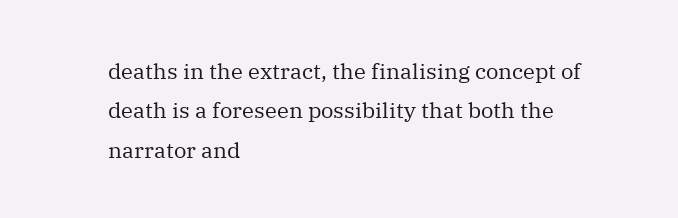deaths in the extract, the finalising concept of death is a foreseen possibility that both the narrator and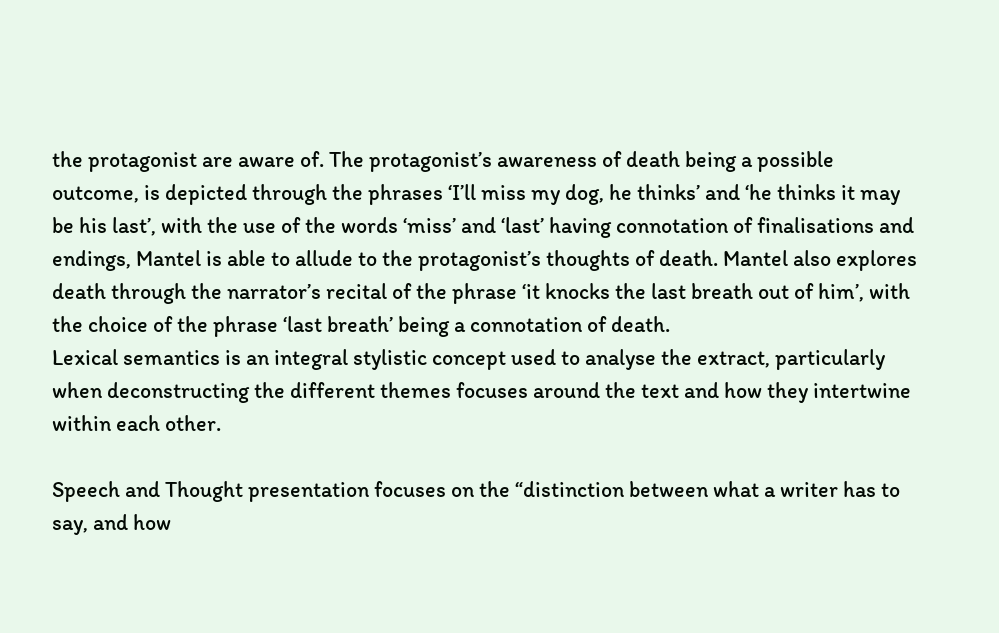the protagonist are aware of. The protagonist’s awareness of death being a possible outcome, is depicted through the phrases ‘I’ll miss my dog, he thinks’ and ‘he thinks it may be his last’, with the use of the words ‘miss’ and ‘last’ having connotation of finalisations and endings, Mantel is able to allude to the protagonist’s thoughts of death. Mantel also explores death through the narrator’s recital of the phrase ‘it knocks the last breath out of him’, with the choice of the phrase ‘last breath’ being a connotation of death.
Lexical semantics is an integral stylistic concept used to analyse the extract, particularly when deconstructing the different themes focuses around the text and how they intertwine within each other.

Speech and Thought presentation focuses on the “distinction between what a writer has to say, and how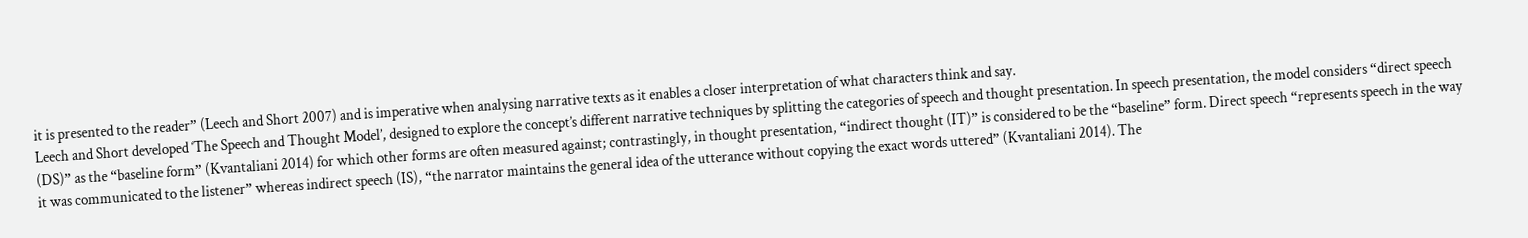it is presented to the reader” (Leech and Short 2007) and is imperative when analysing narrative texts as it enables a closer interpretation of what characters think and say.
Leech and Short developed ‘The Speech and Thought Model’, designed to explore the concept’s different narrative techniques by splitting the categories of speech and thought presentation. In speech presentation, the model considers “direct speech (DS)” as the “baseline form” (Kvantaliani 2014) for which other forms are often measured against; contrastingly, in thought presentation, “indirect thought (IT)” is considered to be the “baseline” form. Direct speech “represents speech in the way it was communicated to the listener” whereas indirect speech (IS), “the narrator maintains the general idea of the utterance without copying the exact words uttered” (Kvantaliani 2014). The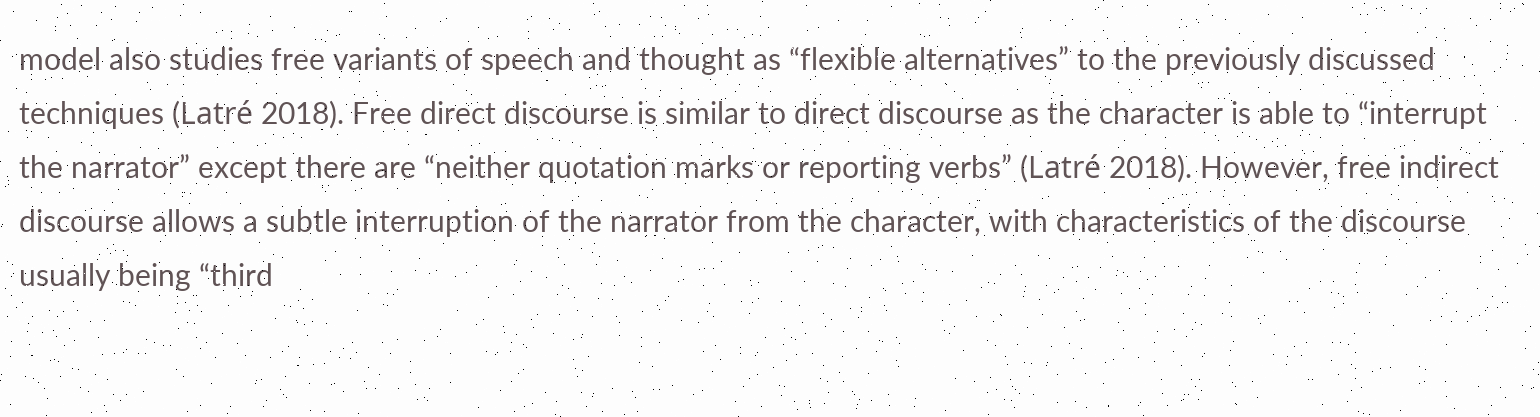model also studies free variants of speech and thought as “flexible alternatives” to the previously discussed techniques (Latré 2018). Free direct discourse is similar to direct discourse as the character is able to “interrupt the narrator” except there are “neither quotation marks or reporting verbs” (Latré 2018). However, free indirect discourse allows a subtle interruption of the narrator from the character, with characteristics of the discourse usually being “third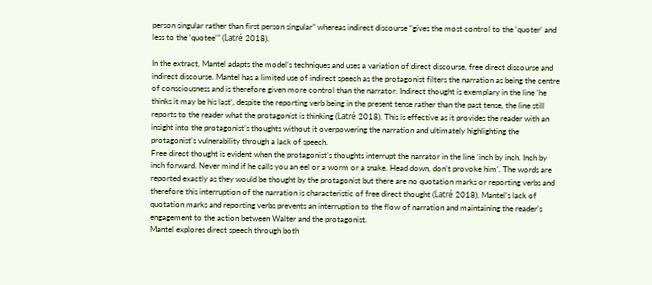person singular rather than first person singular” whereas indirect discourse “gives the most control to the ‘quoter’ and less to the ‘quotee’” (Latré 2018).

In the extract, Mantel adapts the model’s techniques and uses a variation of direct discourse, free direct discourse and indirect discourse. Mantel has a limited use of indirect speech as the protagonist filters the narration as being the centre of consciousness and is therefore given more control than the narrator. Indirect thought is exemplary in the line ‘he thinks it may be his last’, despite the reporting verb being in the present tense rather than the past tense, the line still reports to the reader what the protagonist is thinking (Latré 2018). This is effective as it provides the reader with an insight into the protagonist’s thoughts without it overpowering the narration and ultimately highlighting the protagonist’s vulnerability through a lack of speech.
Free direct thought is evident when the protagonist’s thoughts interrupt the narrator in the line ‘inch by inch. Inch by inch forward. Never mind if he calls you an eel or a worm or a snake. Head down, don’t provoke him’. The words are reported exactly as they would be thought by the protagonist but there are no quotation marks or reporting verbs and therefore this interruption of the narration is characteristic of free direct thought (Latré 2018). Mantel’s lack of quotation marks and reporting verbs prevents an interruption to the flow of narration and maintaining the reader’s engagement to the action between Walter and the protagonist.
Mantel explores direct speech through both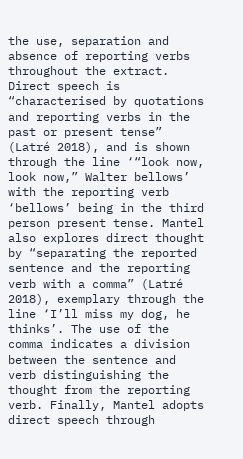the use, separation and absence of reporting verbs throughout the extract. Direct speech is “characterised by quotations and reporting verbs in the past or present tense” (Latré 2018), and is shown through the line ‘“look now, look now,” Walter bellows’ with the reporting verb ‘bellows’ being in the third person present tense. Mantel also explores direct thought by “separating the reported sentence and the reporting verb with a comma” (Latré 2018), exemplary through the line ‘I’ll miss my dog, he thinks’. The use of the comma indicates a division between the sentence and verb distinguishing the thought from the reporting verb. Finally, Mantel adopts direct speech through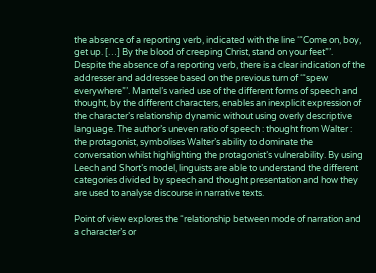the absence of a reporting verb, indicated with the line ‘“Come on, boy, get up. […] By the blood of creeping Christ, stand on your feet”’. Despite the absence of a reporting verb, there is a clear indication of the addresser and addressee based on the previous turn of ‘“spew everywhere”’. Mantel’s varied use of the different forms of speech and thought, by the different characters, enables an inexplicit expression of the character’s relationship dynamic without using overly descriptive language. The author’s uneven ratio of speech : thought from Walter : the protagonist, symbolises Walter’s ability to dominate the conversation whilst highlighting the protagonist’s vulnerability. By using Leech and Short’s model, linguists are able to understand the different categories divided by speech and thought presentation and how they are used to analyse discourse in narrative texts.

Point of view explores the “relationship between mode of narration and a character’s or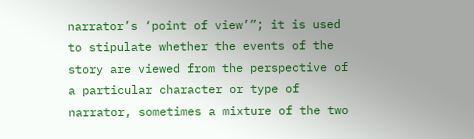narrator’s ‘point of view’”; it is used to stipulate whether the events of the story are viewed from the perspective of a particular character or type of narrator, sometimes a mixture of the two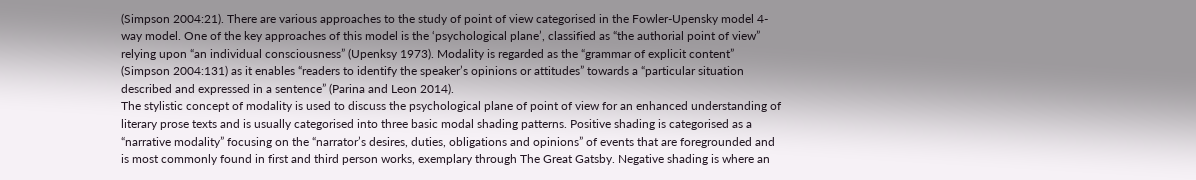(Simpson 2004:21). There are various approaches to the study of point of view categorised in the Fowler-Upensky model 4-way model. One of the key approaches of this model is the ‘psychological plane’, classified as “the authorial point of view” relying upon “an individual consciousness” (Upenksy 1973). Modality is regarded as the “grammar of explicit content” (Simpson 2004:131) as it enables “readers to identify the speaker’s opinions or attitudes” towards a “particular situation described and expressed in a sentence” (Parina and Leon 2014).
The stylistic concept of modality is used to discuss the psychological plane of point of view for an enhanced understanding of literary prose texts and is usually categorised into three basic modal shading patterns. Positive shading is categorised as a “narrative modality” focusing on the “narrator’s desires, duties, obligations and opinions” of events that are foregrounded and is most commonly found in first and third person works, exemplary through The Great Gatsby. Negative shading is where an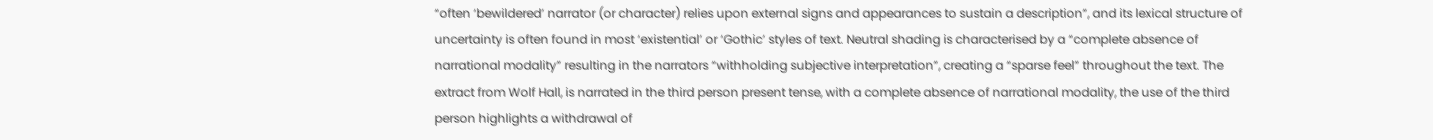“often ‘bewildered’ narrator (or character) relies upon external signs and appearances to sustain a description”, and its lexical structure of uncertainty is often found in most ‘existential’ or ‘Gothic’ styles of text. Neutral shading is characterised by a “complete absence of narrational modality” resulting in the narrators “withholding subjective interpretation”, creating a “sparse feel” throughout the text. The extract from Wolf Hall, is narrated in the third person present tense, with a complete absence of narrational modality, the use of the third person highlights a withdrawal of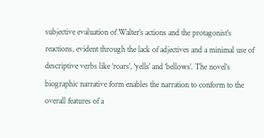subjective evaluation of Walter’s actions and the protagonist’s reactions, evident through the lack of adjectives and a minimal use of descriptive verbs like ‘roars’, ‘yells’ and ‘bellows’. The novel’s biographic narrative form enables the narration to conform to the overall features of a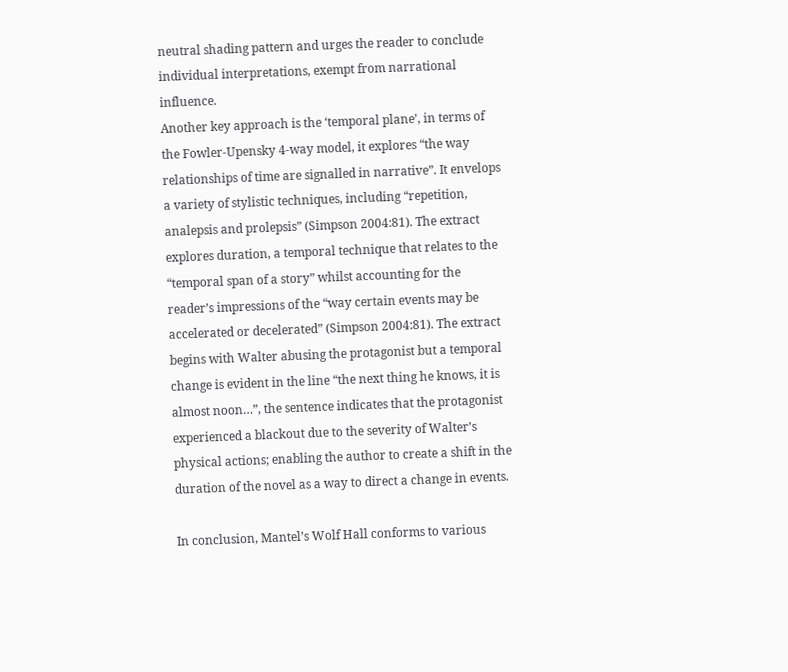neutral shading pattern and urges the reader to conclude individual interpretations, exempt from narrational influence.
Another key approach is the ‘temporal plane’, in terms of the Fowler-Upensky 4-way model, it explores “the way relationships of time are signalled in narrative”. It envelops a variety of stylistic techniques, including “repetition, analepsis and prolepsis” (Simpson 2004:81). The extract explores duration, a temporal technique that relates to the “temporal span of a story” whilst accounting for the reader’s impressions of the “way certain events may be accelerated or decelerated” (Simpson 2004:81). The extract begins with Walter abusing the protagonist but a temporal change is evident in the line “the next thing he knows, it is almost noon…”, the sentence indicates that the protagonist experienced a blackout due to the severity of Walter’s physical actions; enabling the author to create a shift in the duration of the novel as a way to direct a change in events.

In conclusion, Mantel’s Wolf Hall conforms to various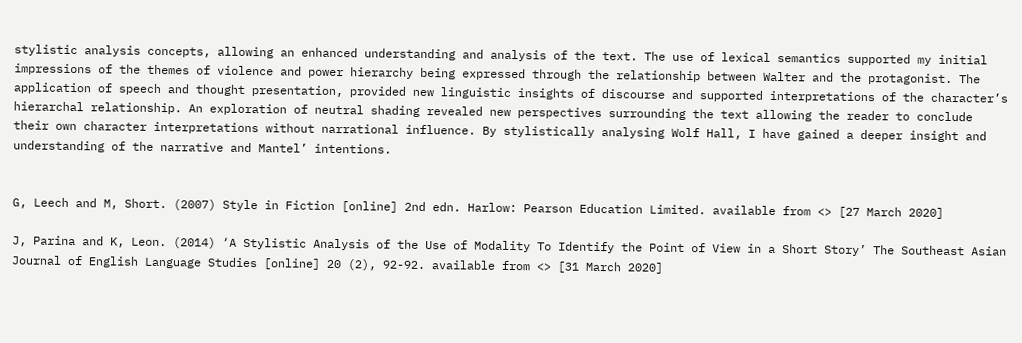stylistic analysis concepts, allowing an enhanced understanding and analysis of the text. The use of lexical semantics supported my initial impressions of the themes of violence and power hierarchy being expressed through the relationship between Walter and the protagonist. The application of speech and thought presentation, provided new linguistic insights of discourse and supported interpretations of the character’s hierarchal relationship. An exploration of neutral shading revealed new perspectives surrounding the text allowing the reader to conclude their own character interpretations without narrational influence. By stylistically analysing Wolf Hall, I have gained a deeper insight and understanding of the narrative and Mantel’ intentions.


G, Leech and M, Short. (2007) Style in Fiction [online] 2nd edn. Harlow: Pearson Education Limited. available from <> [27 March 2020]

J, Parina and K, Leon. (2014) ‘A Stylistic Analysis of the Use of Modality To Identify the Point of View in a Short Story’ The Southeast Asian Journal of English Language Studies [online] 20 (2), 92-92. available from <> [31 March 2020]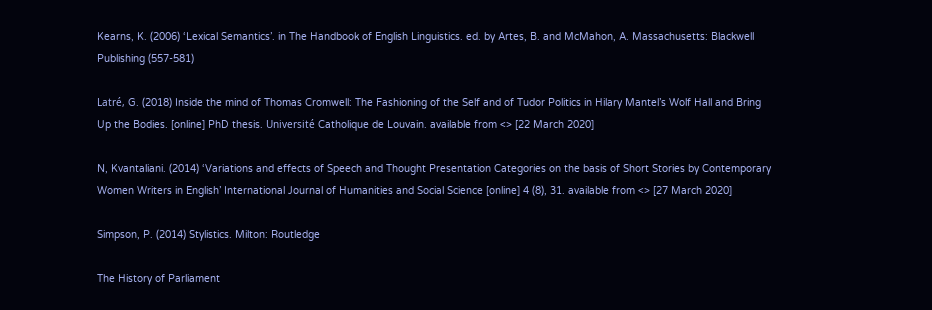Kearns, K. (2006) ‘Lexical Semantics’. in The Handbook of English Linguistics. ed. by Artes, B. and McMahon, A. Massachusetts: Blackwell Publishing (557-581)

Latré, G. (2018) Inside the mind of Thomas Cromwell: The Fashioning of the Self and of Tudor Politics in Hilary Mantel’s Wolf Hall and Bring Up the Bodies. [online] PhD thesis. Université Catholique de Louvain. available from <> [22 March 2020]

N, Kvantaliani. (2014) ‘Variations and effects of Speech and Thought Presentation Categories on the basis of Short Stories by Contemporary Women Writers in English’ International Journal of Humanities and Social Science [online] 4 (8), 31. available from <> [27 March 2020]

Simpson, P. (2014) Stylistics. Milton: Routledge

The History of Parliament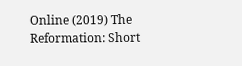Online (2019) The Reformation: Short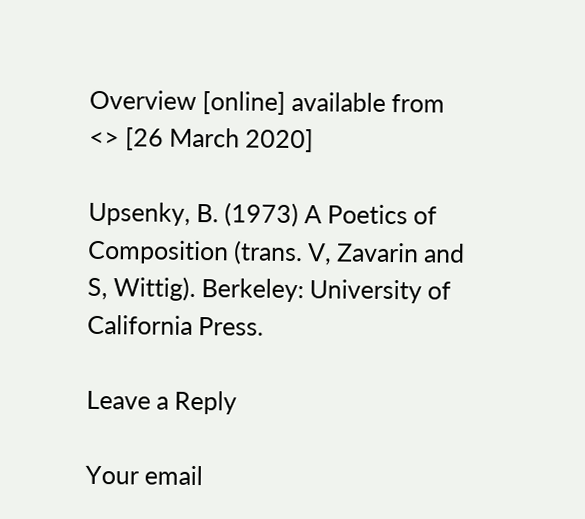Overview [online] available from <> [26 March 2020]

Upsenky, B. (1973) A Poetics of Composition (trans. V, Zavarin and S, Wittig). Berkeley: University of California Press.

Leave a Reply

Your email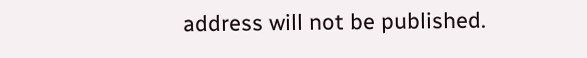address will not be published.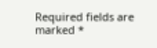Required fields are marked *